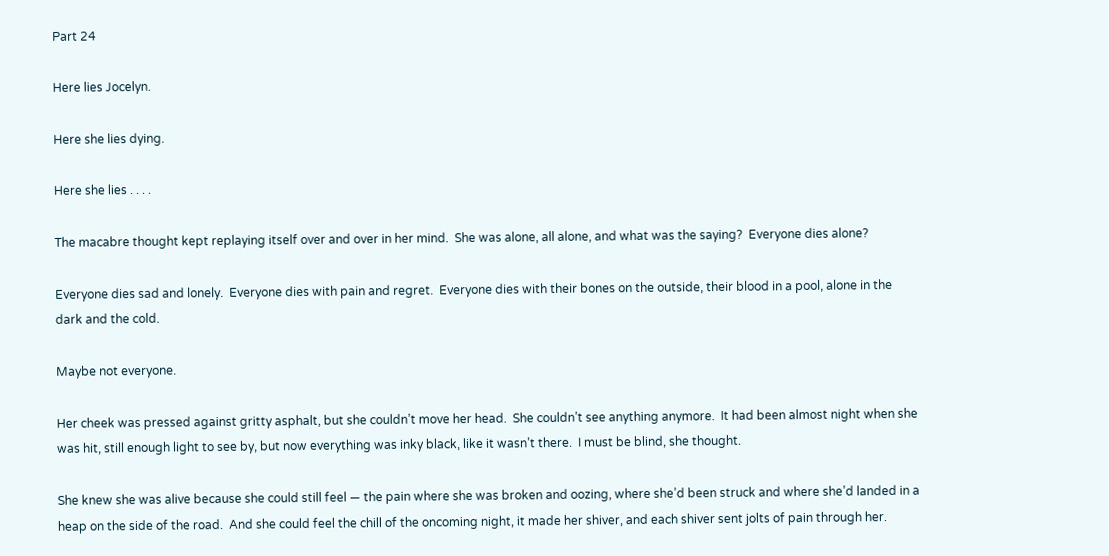Part 24

Here lies Jocelyn.

Here she lies dying.

Here she lies . . . .

The macabre thought kept replaying itself over and over in her mind.  She was alone, all alone, and what was the saying?  Everyone dies alone?

Everyone dies sad and lonely.  Everyone dies with pain and regret.  Everyone dies with their bones on the outside, their blood in a pool, alone in the dark and the cold.

Maybe not everyone.

Her cheek was pressed against gritty asphalt, but she couldn’t move her head.  She couldn’t see anything anymore.  It had been almost night when she was hit, still enough light to see by, but now everything was inky black, like it wasn’t there.  I must be blind, she thought.

She knew she was alive because she could still feel — the pain where she was broken and oozing, where she’d been struck and where she’d landed in a heap on the side of the road.  And she could feel the chill of the oncoming night, it made her shiver, and each shiver sent jolts of pain through her.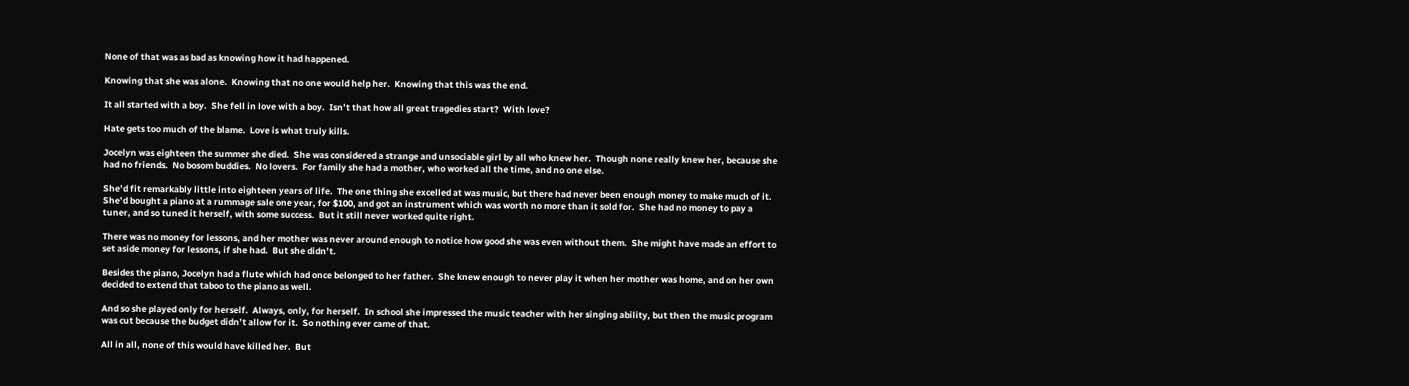None of that was as bad as knowing how it had happened.

Knowing that she was alone.  Knowing that no one would help her.  Knowing that this was the end.

It all started with a boy.  She fell in love with a boy.  Isn’t that how all great tragedies start?  With love?

Hate gets too much of the blame.  Love is what truly kills.

Jocelyn was eighteen the summer she died.  She was considered a strange and unsociable girl by all who knew her.  Though none really knew her, because she had no friends.  No bosom buddies.  No lovers.  For family she had a mother, who worked all the time, and no one else.

She’d fit remarkably little into eighteen years of life.  The one thing she excelled at was music, but there had never been enough money to make much of it.  She’d bought a piano at a rummage sale one year, for $100, and got an instrument which was worth no more than it sold for.  She had no money to pay a tuner, and so tuned it herself, with some success.  But it still never worked quite right.

There was no money for lessons, and her mother was never around enough to notice how good she was even without them.  She might have made an effort to set aside money for lessons, if she had.  But she didn’t.

Besides the piano, Jocelyn had a flute which had once belonged to her father.  She knew enough to never play it when her mother was home, and on her own decided to extend that taboo to the piano as well.

And so she played only for herself.  Always, only, for herself.  In school she impressed the music teacher with her singing ability, but then the music program was cut because the budget didn’t allow for it.  So nothing ever came of that.

All in all, none of this would have killed her.  But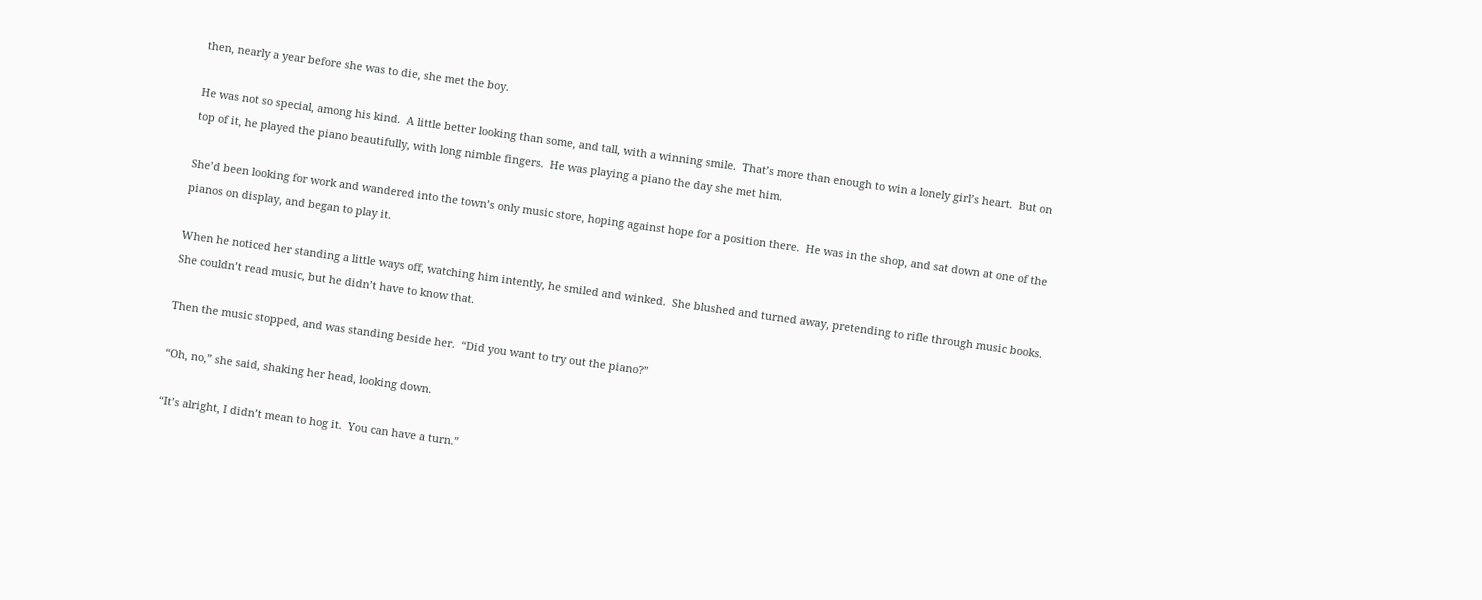then, nearly a year before she was to die, she met the boy.

He was not so special, among his kind.  A little better looking than some, and tall, with a winning smile.  That’s more than enough to win a lonely girl’s heart.  But on top of it, he played the piano beautifully, with long nimble fingers.  He was playing a piano the day she met him.

She’d been looking for work and wandered into the town’s only music store, hoping against hope for a position there.  He was in the shop, and sat down at one of the pianos on display, and began to play it.

When he noticed her standing a little ways off, watching him intently, he smiled and winked.  She blushed and turned away, pretending to rifle through music books.  She couldn’t read music, but he didn’t have to know that.

Then the music stopped, and was standing beside her.  “Did you want to try out the piano?”

“Oh, no,” she said, shaking her head, looking down.

“It’s alright, I didn’t mean to hog it.  You can have a turn.”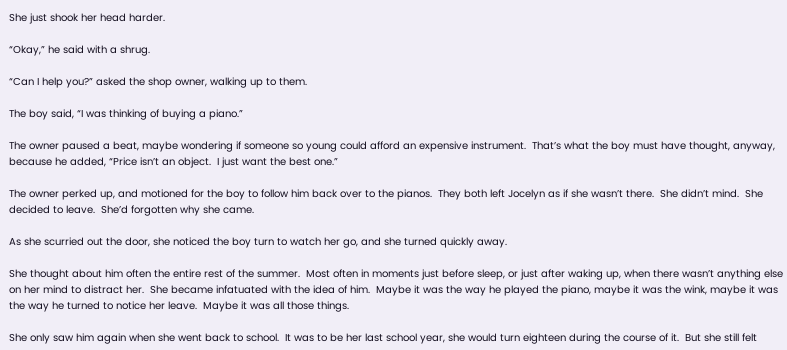She just shook her head harder.

“Okay,” he said with a shrug.

“Can I help you?” asked the shop owner, walking up to them.

The boy said, “I was thinking of buying a piano.”

The owner paused a beat, maybe wondering if someone so young could afford an expensive instrument.  That’s what the boy must have thought, anyway, because he added, “Price isn’t an object.  I just want the best one.”

The owner perked up, and motioned for the boy to follow him back over to the pianos.  They both left Jocelyn as if she wasn’t there.  She didn’t mind.  She decided to leave.  She’d forgotten why she came.

As she scurried out the door, she noticed the boy turn to watch her go, and she turned quickly away.

She thought about him often the entire rest of the summer.  Most often in moments just before sleep, or just after waking up, when there wasn’t anything else on her mind to distract her.  She became infatuated with the idea of him.  Maybe it was the way he played the piano, maybe it was the wink, maybe it was the way he turned to notice her leave.  Maybe it was all those things.

She only saw him again when she went back to school.  It was to be her last school year, she would turn eighteen during the course of it.  But she still felt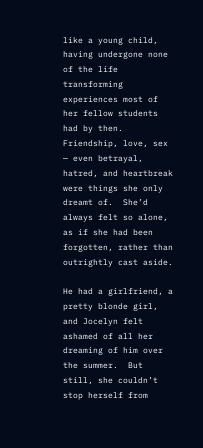like a young child, having undergone none of the life transforming experiences most of her fellow students had by then.  Friendship, love, sex — even betrayal, hatred, and heartbreak were things she only dreamt of.  She’d always felt so alone, as if she had been forgotten, rather than outrightly cast aside.

He had a girlfriend, a pretty blonde girl, and Jocelyn felt ashamed of all her dreaming of him over the summer.  But still, she couldn’t stop herself from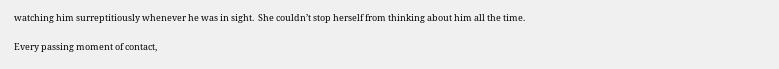watching him surreptitiously whenever he was in sight.  She couldn’t stop herself from thinking about him all the time.

Every passing moment of contact,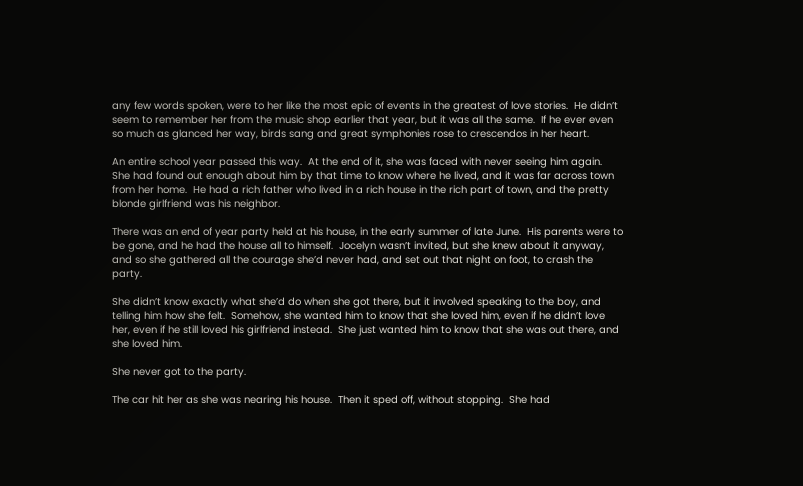any few words spoken, were to her like the most epic of events in the greatest of love stories.  He didn’t seem to remember her from the music shop earlier that year, but it was all the same.  If he ever even so much as glanced her way, birds sang and great symphonies rose to crescendos in her heart.

An entire school year passed this way.  At the end of it, she was faced with never seeing him again.  She had found out enough about him by that time to know where he lived, and it was far across town from her home.  He had a rich father who lived in a rich house in the rich part of town, and the pretty blonde girlfriend was his neighbor.

There was an end of year party held at his house, in the early summer of late June.  His parents were to be gone, and he had the house all to himself.  Jocelyn wasn’t invited, but she knew about it anyway, and so she gathered all the courage she’d never had, and set out that night on foot, to crash the party.

She didn’t know exactly what she’d do when she got there, but it involved speaking to the boy, and telling him how she felt.  Somehow, she wanted him to know that she loved him, even if he didn’t love her, even if he still loved his girlfriend instead.  She just wanted him to know that she was out there, and she loved him.

She never got to the party.

The car hit her as she was nearing his house.  Then it sped off, without stopping.  She had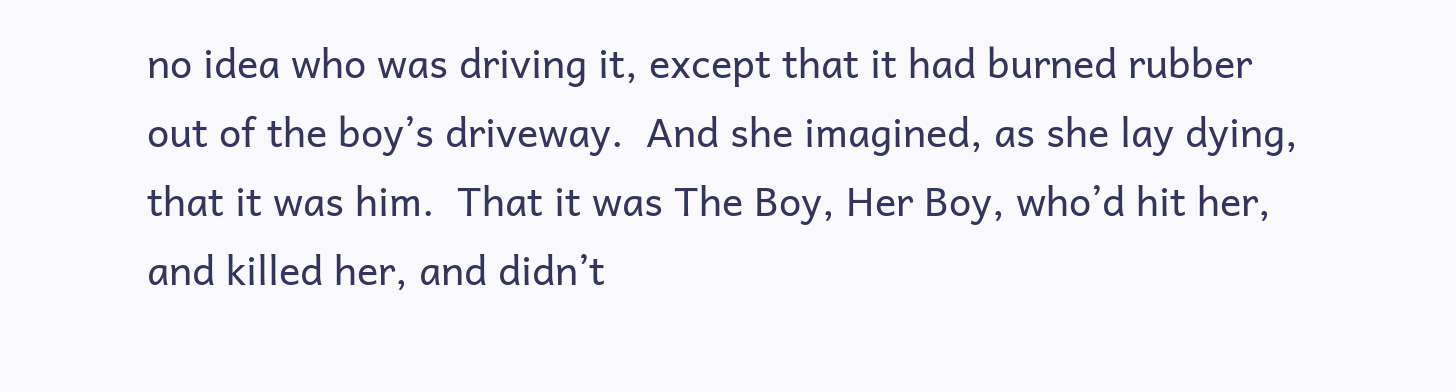no idea who was driving it, except that it had burned rubber out of the boy’s driveway.  And she imagined, as she lay dying, that it was him.  That it was The Boy, Her Boy, who’d hit her, and killed her, and didn’t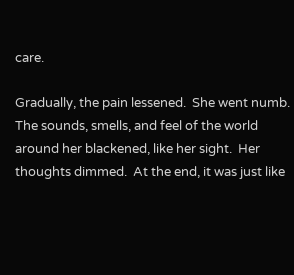care.

Gradually, the pain lessened.  She went numb.  The sounds, smells, and feel of the world around her blackened, like her sight.  Her thoughts dimmed.  At the end, it was just like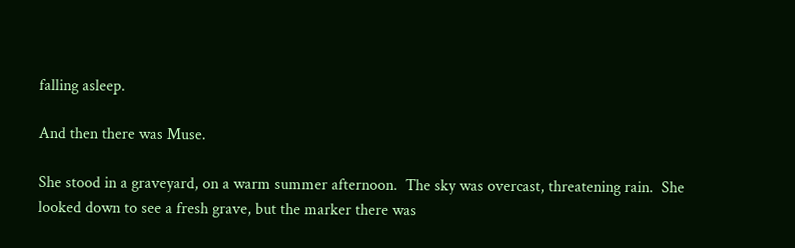falling asleep.

And then there was Muse.

She stood in a graveyard, on a warm summer afternoon.  The sky was overcast, threatening rain.  She looked down to see a fresh grave, but the marker there was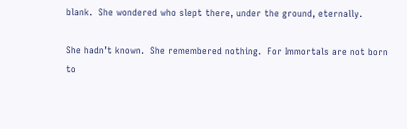blank.  She wondered who slept there, under the ground, eternally.

She hadn’t known.  She remembered nothing.  For Immortals are not born to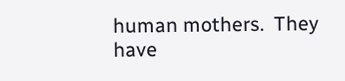human mothers.  They have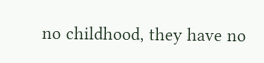no childhood, they have no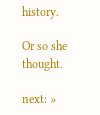history.

Or so she thought.

next: »